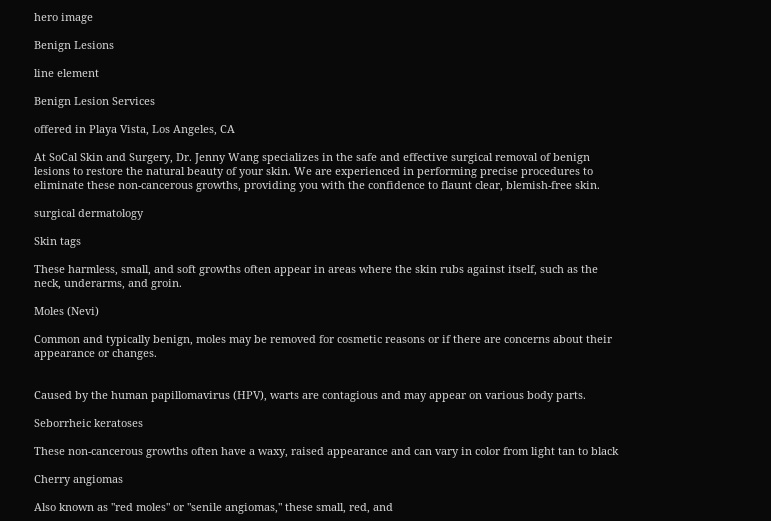hero image

Benign Lesions

line element

Benign Lesion Services

offered in Playa Vista, Los Angeles, CA

At SoCal Skin and Surgery, Dr. Jenny Wang specializes in the safe and effective surgical removal of benign lesions to restore the natural beauty of your skin. We are experienced in performing precise procedures to eliminate these non-cancerous growths, providing you with the confidence to flaunt clear, blemish-free skin.

surgical dermatology

Skin tags

These harmless, small, and soft growths often appear in areas where the skin rubs against itself, such as the neck, underarms, and groin.

Moles (Nevi)

Common and typically benign, moles may be removed for cosmetic reasons or if there are concerns about their appearance or changes.


Caused by the human papillomavirus (HPV), warts are contagious and may appear on various body parts.

Seborrheic keratoses

These non-cancerous growths often have a waxy, raised appearance and can vary in color from light tan to black

Cherry angiomas

Also known as "red moles" or "senile angiomas," these small, red, and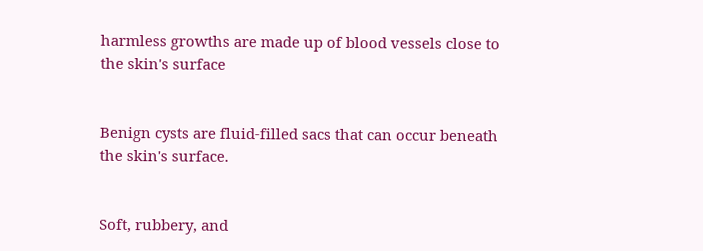harmless growths are made up of blood vessels close to the skin's surface


Benign cysts are fluid-filled sacs that can occur beneath the skin's surface.


Soft, rubbery, and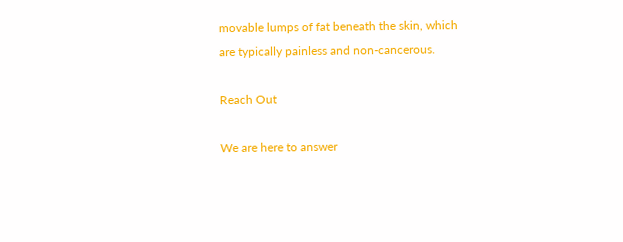movable lumps of fat beneath the skin, which are typically painless and non-cancerous.

Reach Out

We are here to answer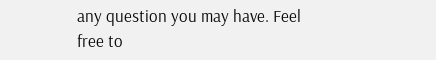any question you may have. Feel free to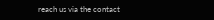reach us via the contact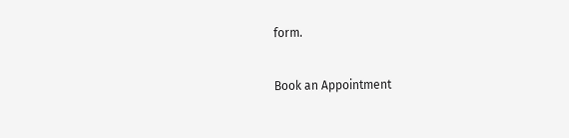form.

Book an Appointment